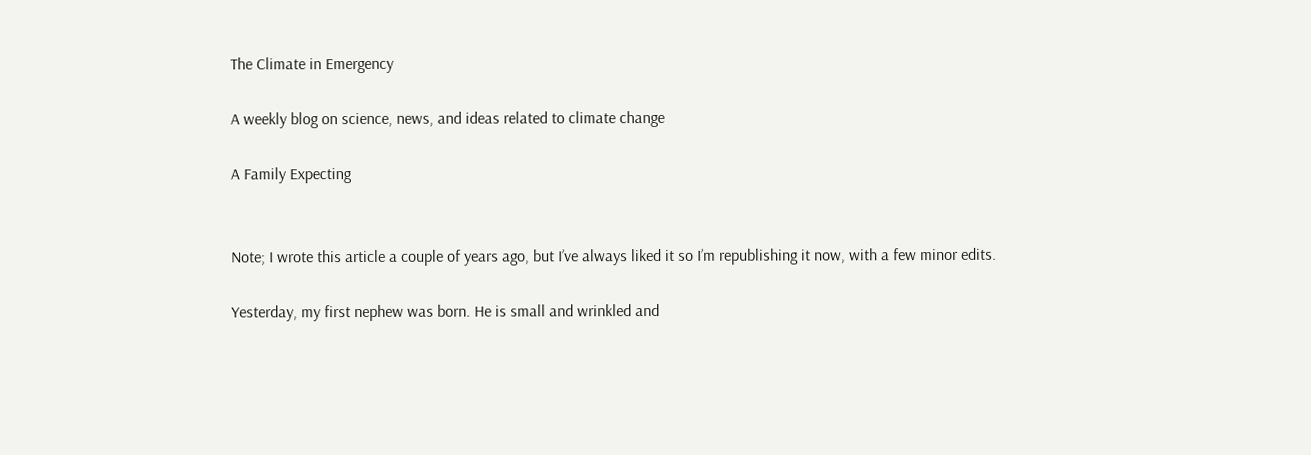The Climate in Emergency

A weekly blog on science, news, and ideas related to climate change

A Family Expecting


Note; I wrote this article a couple of years ago, but I’ve always liked it so I’m republishing it now, with a few minor edits.

Yesterday, my first nephew was born. He is small and wrinkled and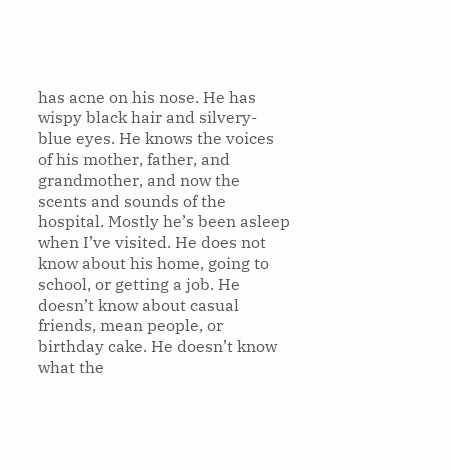has acne on his nose. He has wispy black hair and silvery-blue eyes. He knows the voices of his mother, father, and grandmother, and now the scents and sounds of the hospital. Mostly he’s been asleep when I’ve visited. He does not know about his home, going to school, or getting a job. He doesn’t know about casual friends, mean people, or birthday cake. He doesn’t know what the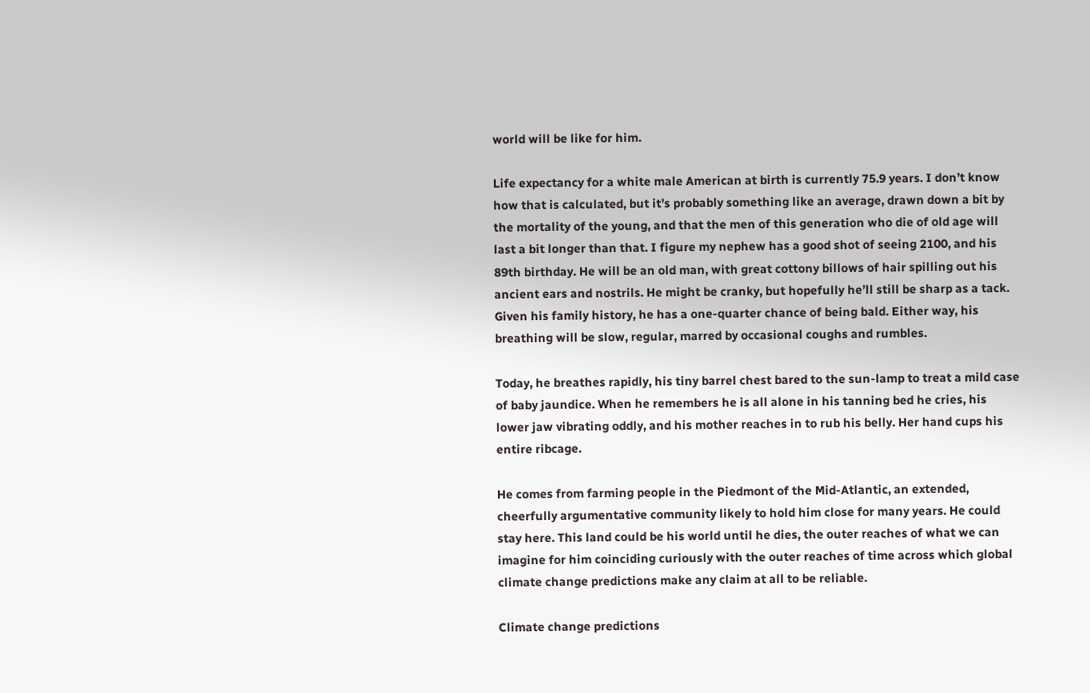world will be like for him.

Life expectancy for a white male American at birth is currently 75.9 years. I don’t know how that is calculated, but it’s probably something like an average, drawn down a bit by the mortality of the young, and that the men of this generation who die of old age will last a bit longer than that. I figure my nephew has a good shot of seeing 2100, and his 89th birthday. He will be an old man, with great cottony billows of hair spilling out his ancient ears and nostrils. He might be cranky, but hopefully he’ll still be sharp as a tack. Given his family history, he has a one-quarter chance of being bald. Either way, his breathing will be slow, regular, marred by occasional coughs and rumbles.

Today, he breathes rapidly, his tiny barrel chest bared to the sun-lamp to treat a mild case of baby jaundice. When he remembers he is all alone in his tanning bed he cries, his lower jaw vibrating oddly, and his mother reaches in to rub his belly. Her hand cups his entire ribcage.

He comes from farming people in the Piedmont of the Mid-Atlantic, an extended, cheerfully argumentative community likely to hold him close for many years. He could stay here. This land could be his world until he dies, the outer reaches of what we can imagine for him coinciding curiously with the outer reaches of time across which global climate change predictions make any claim at all to be reliable.

Climate change predictions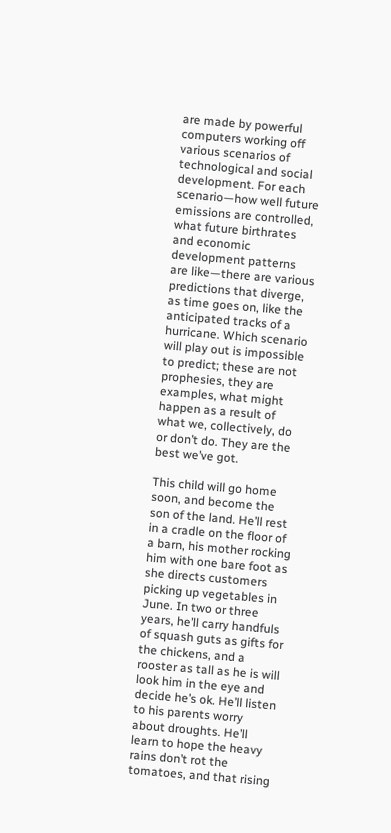are made by powerful computers working off various scenarios of technological and social development. For each scenario—how well future emissions are controlled, what future birthrates and economic development patterns are like—there are various predictions that diverge, as time goes on, like the anticipated tracks of a hurricane. Which scenario will play out is impossible to predict; these are not prophesies, they are examples, what might happen as a result of what we, collectively, do or don’t do. They are the best we’ve got.

This child will go home soon, and become the son of the land. He’ll rest in a cradle on the floor of a barn, his mother rocking him with one bare foot as she directs customers picking up vegetables in June. In two or three years, he’ll carry handfuls of squash guts as gifts for the chickens, and a rooster as tall as he is will look him in the eye and decide he’s ok. He’ll listen to his parents worry about droughts. He’ll learn to hope the heavy rains don’t rot the tomatoes, and that rising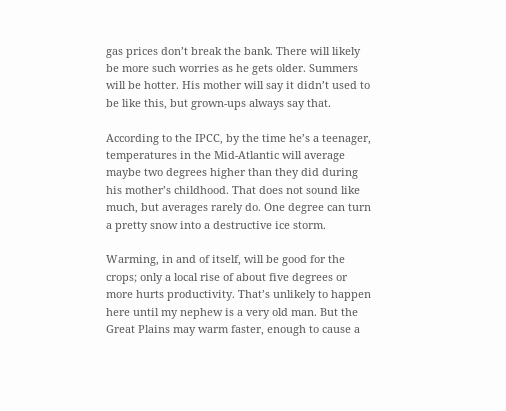gas prices don’t break the bank. There will likely be more such worries as he gets older. Summers will be hotter. His mother will say it didn’t used to be like this, but grown-ups always say that.

According to the IPCC, by the time he’s a teenager, temperatures in the Mid-Atlantic will average maybe two degrees higher than they did during his mother’s childhood. That does not sound like much, but averages rarely do. One degree can turn a pretty snow into a destructive ice storm.

Warming, in and of itself, will be good for the crops; only a local rise of about five degrees or more hurts productivity. That’s unlikely to happen here until my nephew is a very old man. But the Great Plains may warm faster, enough to cause a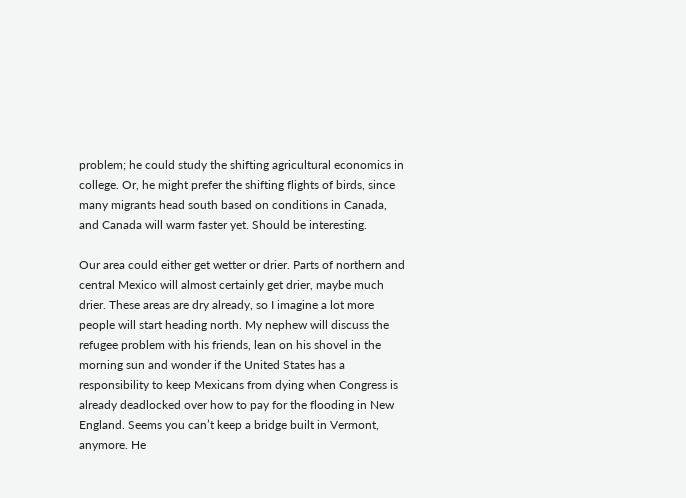problem; he could study the shifting agricultural economics in college. Or, he might prefer the shifting flights of birds, since many migrants head south based on conditions in Canada, and Canada will warm faster yet. Should be interesting.

Our area could either get wetter or drier. Parts of northern and central Mexico will almost certainly get drier, maybe much drier. These areas are dry already, so I imagine a lot more people will start heading north. My nephew will discuss the refugee problem with his friends, lean on his shovel in the morning sun and wonder if the United States has a responsibility to keep Mexicans from dying when Congress is already deadlocked over how to pay for the flooding in New England. Seems you can’t keep a bridge built in Vermont, anymore. He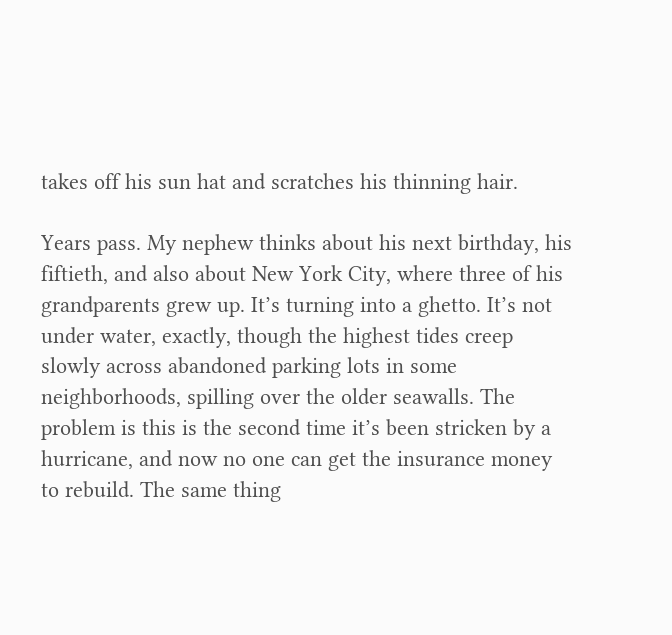takes off his sun hat and scratches his thinning hair.

Years pass. My nephew thinks about his next birthday, his fiftieth, and also about New York City, where three of his grandparents grew up. It’s turning into a ghetto. It’s not under water, exactly, though the highest tides creep slowly across abandoned parking lots in some neighborhoods, spilling over the older seawalls. The problem is this is the second time it’s been stricken by a hurricane, and now no one can get the insurance money to rebuild. The same thing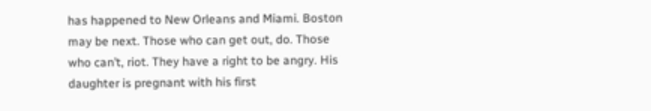has happened to New Orleans and Miami. Boston may be next. Those who can get out, do. Those who can’t, riot. They have a right to be angry. His daughter is pregnant with his first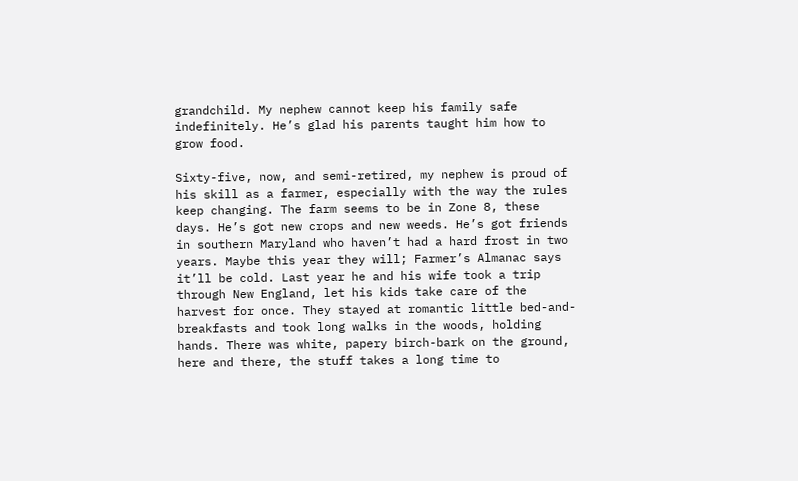grandchild. My nephew cannot keep his family safe indefinitely. He’s glad his parents taught him how to grow food.

Sixty-five, now, and semi-retired, my nephew is proud of his skill as a farmer, especially with the way the rules keep changing. The farm seems to be in Zone 8, these days. He’s got new crops and new weeds. He’s got friends in southern Maryland who haven’t had a hard frost in two years. Maybe this year they will; Farmer’s Almanac says it’ll be cold. Last year he and his wife took a trip through New England, let his kids take care of the harvest for once. They stayed at romantic little bed-and-breakfasts and took long walks in the woods, holding hands. There was white, papery birch-bark on the ground, here and there, the stuff takes a long time to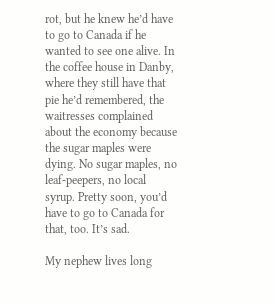rot, but he knew he’d have to go to Canada if he wanted to see one alive. In the coffee house in Danby, where they still have that pie he’d remembered, the waitresses complained about the economy because the sugar maples were dying. No sugar maples, no leaf-peepers, no local syrup. Pretty soon, you’d have to go to Canada for that, too. It’s sad.

My nephew lives long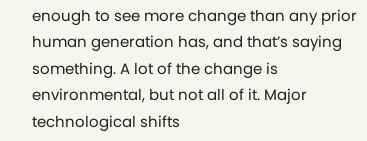enough to see more change than any prior human generation has, and that’s saying something. A lot of the change is environmental, but not all of it. Major technological shifts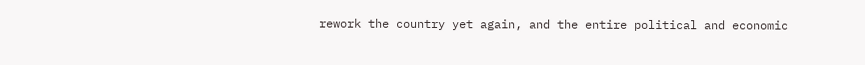rework the country yet again, and the entire political and economic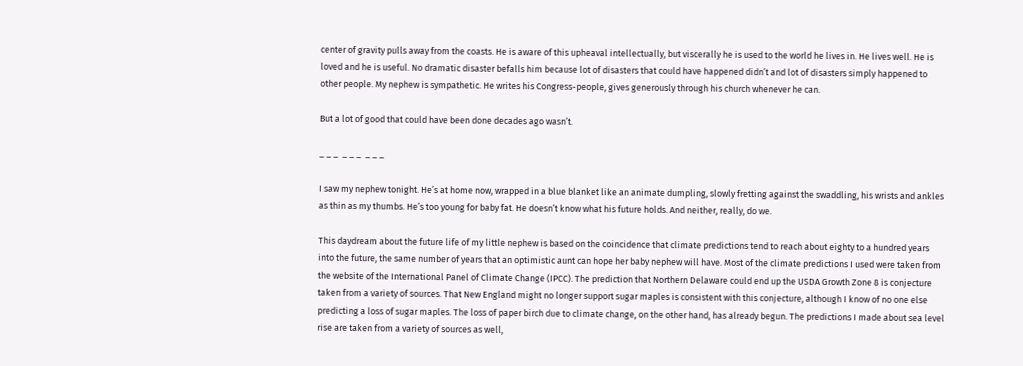center of gravity pulls away from the coasts. He is aware of this upheaval intellectually, but viscerally he is used to the world he lives in. He lives well. He is loved and he is useful. No dramatic disaster befalls him because lot of disasters that could have happened didn’t and lot of disasters simply happened to other people. My nephew is sympathetic. He writes his Congress-people, gives generously through his church whenever he can.

But a lot of good that could have been done decades ago wasn’t.

_ _ _  _ _ _  _ _ _

I saw my nephew tonight. He’s at home now, wrapped in a blue blanket like an animate dumpling, slowly fretting against the swaddling, his wrists and ankles as thin as my thumbs. He’s too young for baby fat. He doesn’t know what his future holds. And neither, really, do we.

This daydream about the future life of my little nephew is based on the coincidence that climate predictions tend to reach about eighty to a hundred years into the future, the same number of years that an optimistic aunt can hope her baby nephew will have. Most of the climate predictions I used were taken from the website of the International Panel of Climate Change (IPCC). The prediction that Northern Delaware could end up the USDA Growth Zone 8 is conjecture taken from a variety of sources. That New England might no longer support sugar maples is consistent with this conjecture, although I know of no one else predicting a loss of sugar maples. The loss of paper birch due to climate change, on the other hand, has already begun. The predictions I made about sea level rise are taken from a variety of sources as well,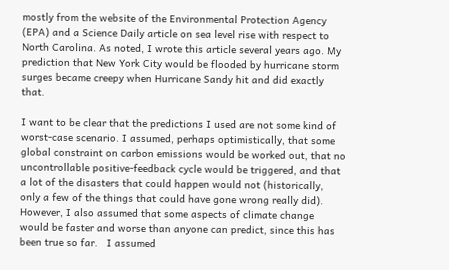mostly from the website of the Environmental Protection Agency (EPA) and a Science Daily article on sea level rise with respect to North Carolina. As noted, I wrote this article several years ago. My prediction that New York City would be flooded by hurricane storm surges became creepy when Hurricane Sandy hit and did exactly that.

I want to be clear that the predictions I used are not some kind of worst-case scenario. I assumed, perhaps optimistically, that some global constraint on carbon emissions would be worked out, that no uncontrollable positive-feedback cycle would be triggered, and that a lot of the disasters that could happen would not (historically, only a few of the things that could have gone wrong really did). However, I also assumed that some aspects of climate change would be faster and worse than anyone can predict, since this has been true so far.   I assumed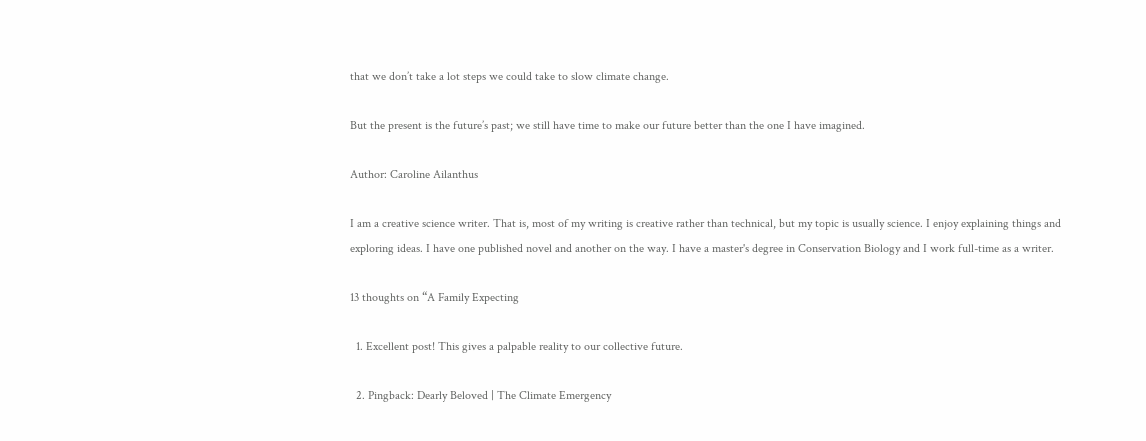that we don’t take a lot steps we could take to slow climate change.

But the present is the future’s past; we still have time to make our future better than the one I have imagined.

Author: Caroline Ailanthus

I am a creative science writer. That is, most of my writing is creative rather than technical, but my topic is usually science. I enjoy explaining things and exploring ideas. I have one published novel and another on the way. I have a master's degree in Conservation Biology and I work full-time as a writer.

13 thoughts on “A Family Expecting

  1. Excellent post! This gives a palpable reality to our collective future.

  2. Pingback: Dearly Beloved | The Climate Emergency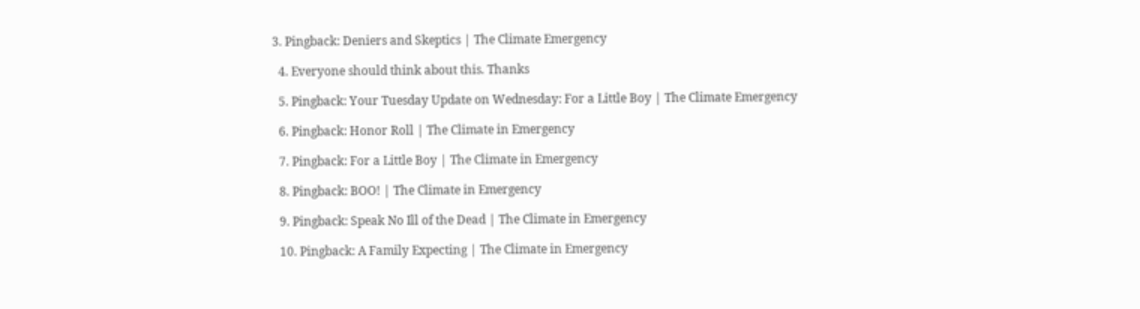3. Pingback: Deniers and Skeptics | The Climate Emergency

  4. Everyone should think about this. Thanks

  5. Pingback: Your Tuesday Update on Wednesday: For a Little Boy | The Climate Emergency

  6. Pingback: Honor Roll | The Climate in Emergency

  7. Pingback: For a Little Boy | The Climate in Emergency

  8. Pingback: BOO! | The Climate in Emergency

  9. Pingback: Speak No Ill of the Dead | The Climate in Emergency

  10. Pingback: A Family Expecting | The Climate in Emergency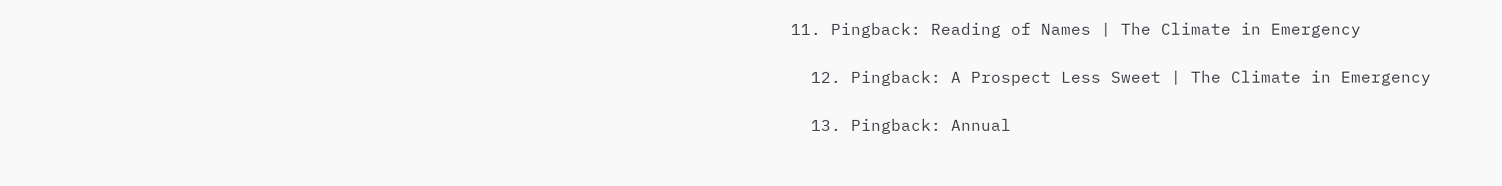11. Pingback: Reading of Names | The Climate in Emergency

  12. Pingback: A Prospect Less Sweet | The Climate in Emergency

  13. Pingback: Annual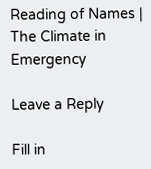Reading of Names | The Climate in Emergency

Leave a Reply

Fill in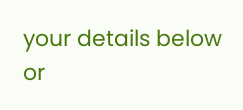your details below or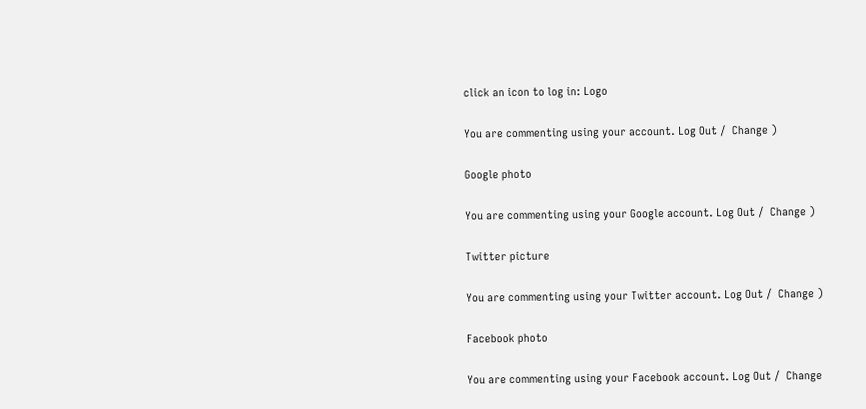click an icon to log in: Logo

You are commenting using your account. Log Out /  Change )

Google photo

You are commenting using your Google account. Log Out /  Change )

Twitter picture

You are commenting using your Twitter account. Log Out /  Change )

Facebook photo

You are commenting using your Facebook account. Log Out /  Change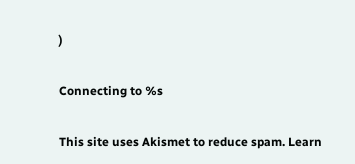)

Connecting to %s

This site uses Akismet to reduce spam. Learn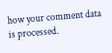how your comment data is processed.